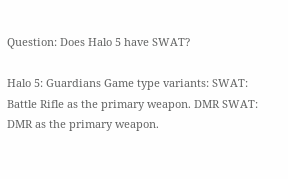Question: Does Halo 5 have SWAT?

Halo 5: Guardians Game type variants: SWAT: Battle Rifle as the primary weapon. DMR SWAT: DMR as the primary weapon.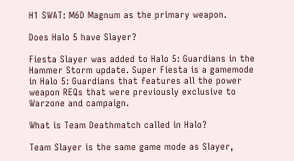H1 SWAT: M6D Magnum as the primary weapon.

Does Halo 5 have Slayer?

Fiesta Slayer was added to Halo 5: Guardians in the Hammer Storm update. Super Fiesta is a gamemode in Halo 5: Guardians that features all the power weapon REQs that were previously exclusive to Warzone and campaign.

What is Team Deathmatch called in Halo?

Team Slayer is the same game mode as Slayer,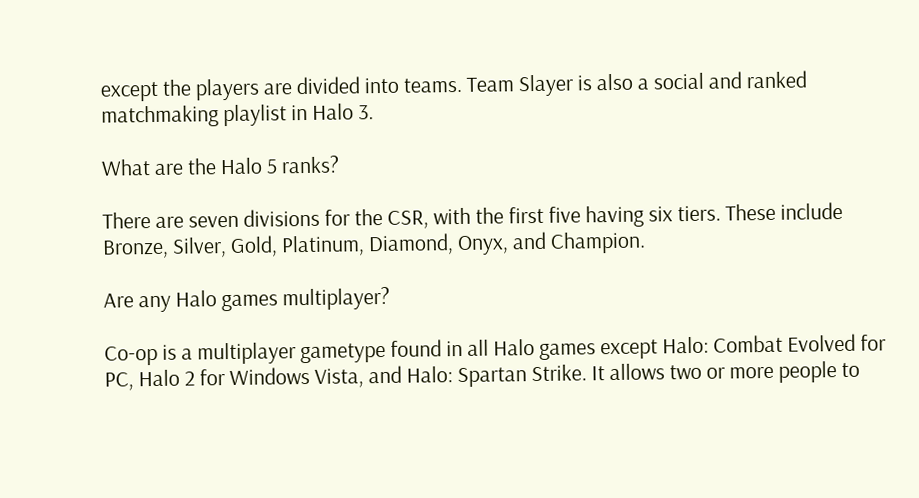except the players are divided into teams. Team Slayer is also a social and ranked matchmaking playlist in Halo 3.

What are the Halo 5 ranks?

There are seven divisions for the CSR, with the first five having six tiers. These include Bronze, Silver, Gold, Platinum, Diamond, Onyx, and Champion.

Are any Halo games multiplayer?

Co-op is a multiplayer gametype found in all Halo games except Halo: Combat Evolved for PC, Halo 2 for Windows Vista, and Halo: Spartan Strike. It allows two or more people to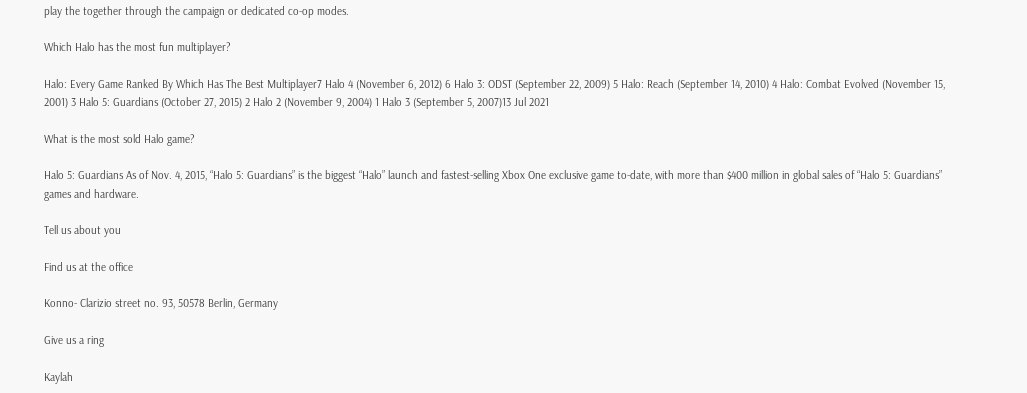play the together through the campaign or dedicated co-op modes.

Which Halo has the most fun multiplayer?

Halo: Every Game Ranked By Which Has The Best Multiplayer7 Halo 4 (November 6, 2012) 6 Halo 3: ODST (September 22, 2009) 5 Halo: Reach (September 14, 2010) 4 Halo: Combat Evolved (November 15, 2001) 3 Halo 5: Guardians (October 27, 2015) 2 Halo 2 (November 9, 2004) 1 Halo 3 (September 5, 2007)13 Jul 2021

What is the most sold Halo game?

Halo 5: Guardians As of Nov. 4, 2015, “Halo 5: Guardians” is the biggest “Halo” launch and fastest-selling Xbox One exclusive game to-date, with more than $400 million in global sales of “Halo 5: Guardians” games and hardware.

Tell us about you

Find us at the office

Konno- Clarizio street no. 93, 50578 Berlin, Germany

Give us a ring

Kaylah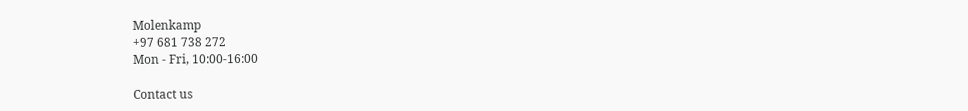Molenkamp
+97 681 738 272
Mon - Fri, 10:00-16:00

Contact us